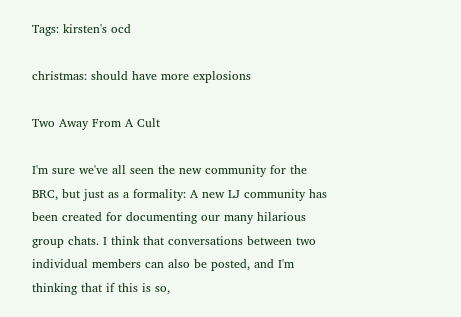Tags: kirsten's ocd

christmas: should have more explosions

Two Away From A Cult

I'm sure we've all seen the new community for the BRC, but just as a formality: A new LJ community has been created for documenting our many hilarious group chats. I think that conversations between two individual members can also be posted, and I'm thinking that if this is so,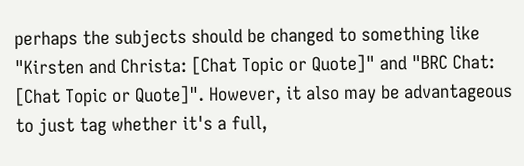perhaps the subjects should be changed to something like "Kirsten and Christa: [Chat Topic or Quote]" and "BRC Chat: [Chat Topic or Quote]". However, it also may be advantageous to just tag whether it's a full,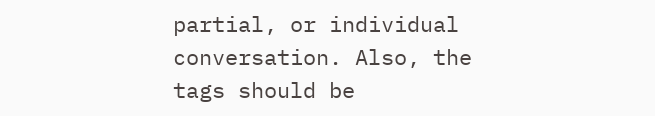partial, or individual conversation. Also, the tags should be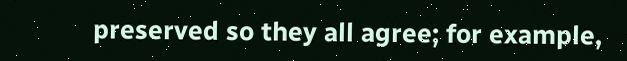preserved so they all agree; for example,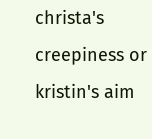christa's creepiness or kristin's aim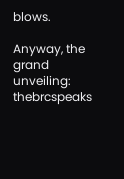blows.

Anyway, the grand unveiling: thebrcspeaks